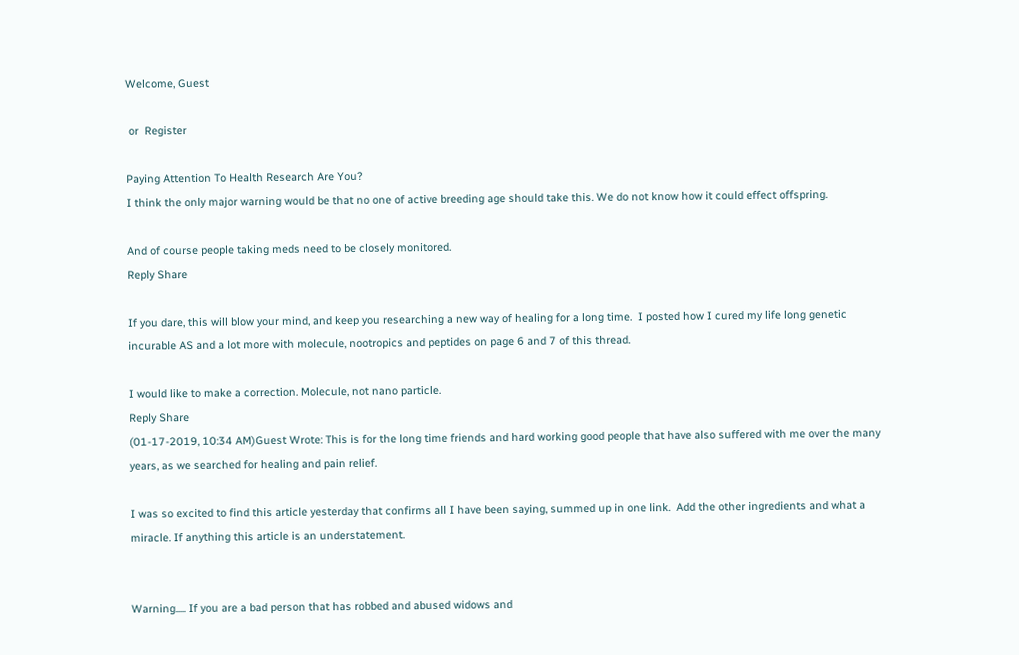Welcome, Guest

 or  Register

Paying Attention To Health Research Are You?
I think the only major warning would be that no one of active breeding age should take this. We do not know how it could effect offspring.

And of course people taking meds need to be closely monitored.
Reply Share

If you dare, this will blow your mind, and keep you researching a new way of healing for a long time.  I posted how I cured my life long genetic incurable AS and a lot more with molecule, nootropics and peptides on page 6 and 7 of this thread.

I would like to make a correction. Molecule, not nano particle.
Reply Share
(01-17-2019, 10:34 AM)Guest Wrote: This is for the long time friends and hard working good people that have also suffered with me over the many years, as we searched for healing and pain relief.

I was so excited to find this article yesterday that confirms all I have been saying, summed up in one link.  Add the other ingredients and what a miracle. If anything this article is an understatement.


Warning..... If you are a bad person that has robbed and abused widows and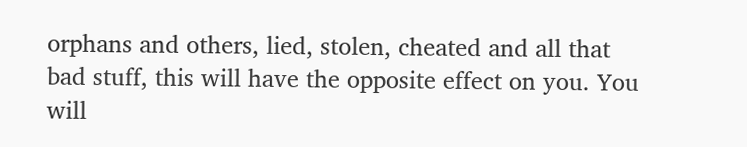orphans and others, lied, stolen, cheated and all that bad stuff, this will have the opposite effect on you. You will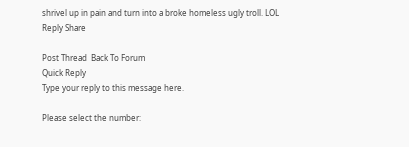shrivel up in pain and turn into a broke homeless ugly troll. LOL
Reply Share

Post Thread  Back To Forum
Quick Reply
Type your reply to this message here.

Please select the number: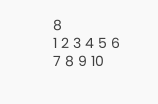8
1 2 3 4 5 6 7 8 9 10